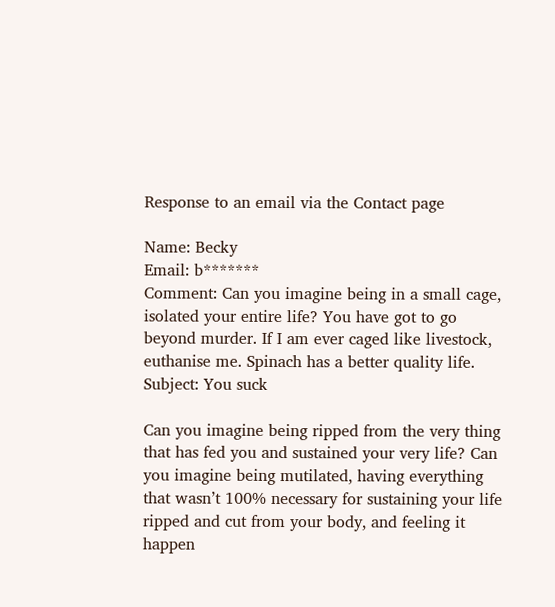Response to an email via the Contact page

Name: Becky
Email: b*******
Comment: Can you imagine being in a small cage, isolated your entire life? You have got to go beyond murder. If I am ever caged like livestock, euthanise me. Spinach has a better quality life.
Subject: You suck

Can you imagine being ripped from the very thing that has fed you and sustained your very life? Can you imagine being mutilated, having everything that wasn’t 100% necessary for sustaining your life ripped and cut from your body, and feeling it happen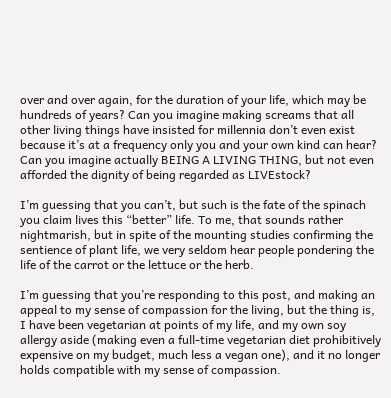over and over again, for the duration of your life, which may be hundreds of years? Can you imagine making screams that all other living things have insisted for millennia don’t even exist because it’s at a frequency only you and your own kind can hear? Can you imagine actually BEING A LIVING THING, but not even afforded the dignity of being regarded as LIVEstock?

I’m guessing that you can’t, but such is the fate of the spinach you claim lives this “better” life. To me, that sounds rather nightmarish, but in spite of the mounting studies confirming the sentience of plant life, we very seldom hear people pondering the life of the carrot or the lettuce or the herb.

I’m guessing that you’re responding to this post, and making an appeal to my sense of compassion for the living, but the thing is, I have been vegetarian at points of my life, and my own soy allergy aside (making even a full-time vegetarian diet prohibitively expensive on my budget, much less a vegan one), and it no longer holds compatible with my sense of compassion.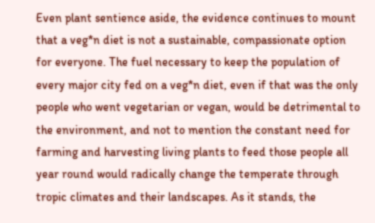Even plant sentience aside, the evidence continues to mount that a veg*n diet is not a sustainable, compassionate option for everyone. The fuel necessary to keep the population of every major city fed on a veg*n diet, even if that was the only people who went vegetarian or vegan, would be detrimental to the environment, and not to mention the constant need for farming and harvesting living plants to feed those people all year round would radically change the temperate through tropic climates and their landscapes. As it stands, the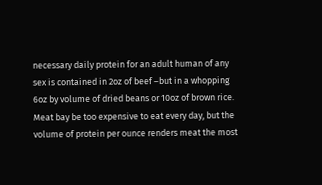necessary daily protein for an adult human of any sex is contained in 2oz of beef –but in a whopping 6oz by volume of dried beans or 10oz of brown rice. Meat bay be too expensive to eat every day, but the volume of protein per ounce renders meat the most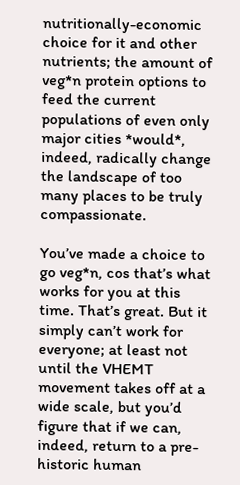nutritionally-economic choice for it and other nutrients; the amount of veg*n protein options to feed the current populations of even only major cities *would*, indeed, radically change the landscape of too many places to be truly compassionate.

You’ve made a choice to go veg*n, cos that’s what works for you at this time. That’s great. But it simply can’t work for everyone; at least not until the VHEMT movement takes off at a wide scale, but you’d figure that if we can, indeed, return to a pre-historic human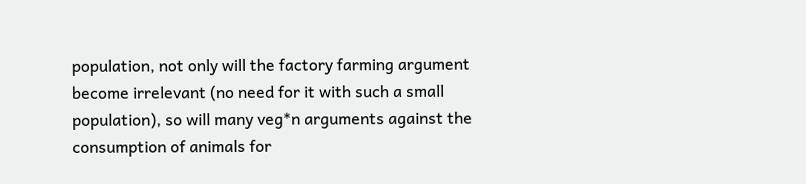population, not only will the factory farming argument become irrelevant (no need for it with such a small population), so will many veg*n arguments against the consumption of animals for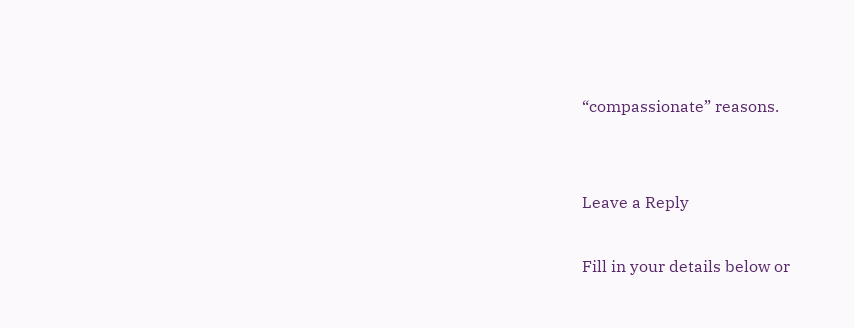“compassionate” reasons.


Leave a Reply

Fill in your details below or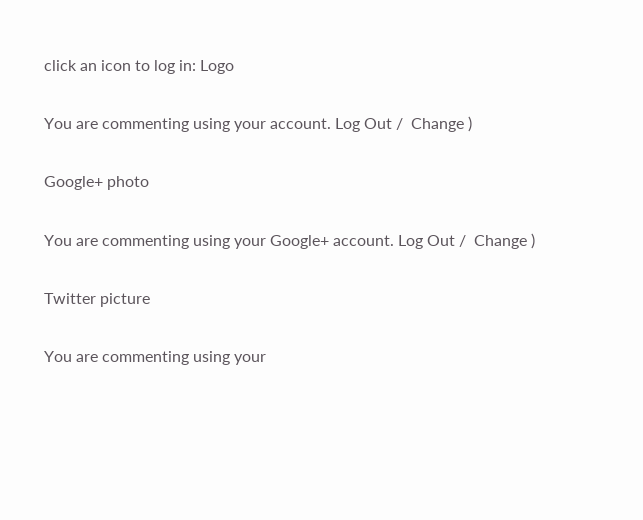click an icon to log in: Logo

You are commenting using your account. Log Out /  Change )

Google+ photo

You are commenting using your Google+ account. Log Out /  Change )

Twitter picture

You are commenting using your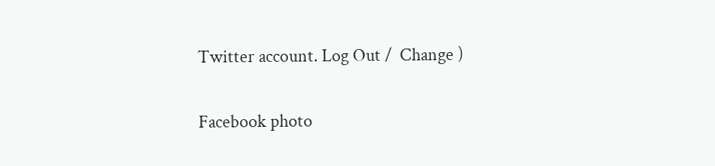Twitter account. Log Out /  Change )

Facebook photo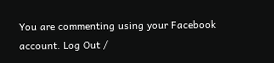You are commenting using your Facebook account. Log Out /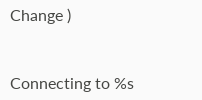Change )


Connecting to %s